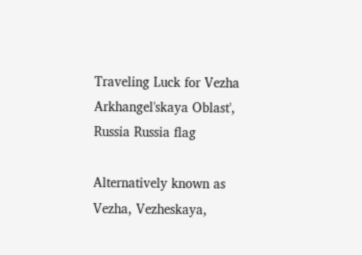Traveling Luck for Vezha Arkhangel'skaya Oblast', Russia Russia flag

Alternatively known as Vezha, Vezheskaya,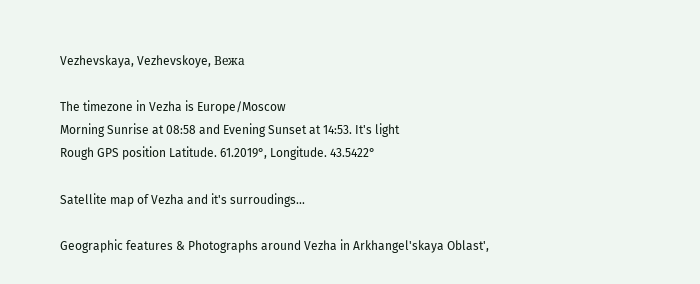Vezhevskaya, Vezhevskoye, Вежа

The timezone in Vezha is Europe/Moscow
Morning Sunrise at 08:58 and Evening Sunset at 14:53. It's light
Rough GPS position Latitude. 61.2019°, Longitude. 43.5422°

Satellite map of Vezha and it's surroudings...

Geographic features & Photographs around Vezha in Arkhangel'skaya Oblast',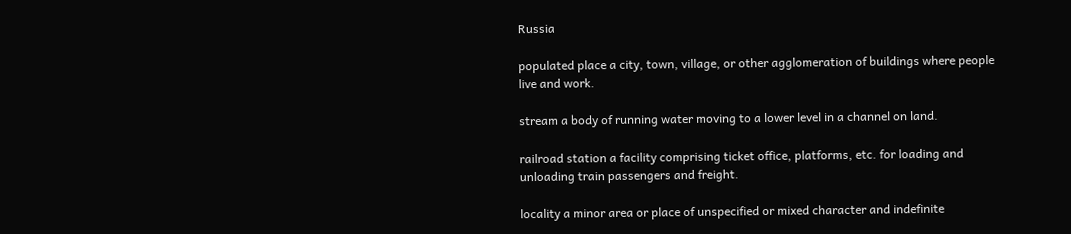Russia

populated place a city, town, village, or other agglomeration of buildings where people live and work.

stream a body of running water moving to a lower level in a channel on land.

railroad station a facility comprising ticket office, platforms, etc. for loading and unloading train passengers and freight.

locality a minor area or place of unspecified or mixed character and indefinite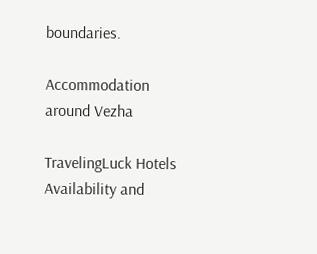boundaries.

Accommodation around Vezha

TravelingLuck Hotels
Availability and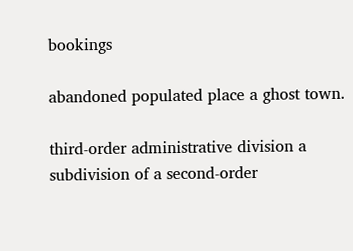bookings

abandoned populated place a ghost town.

third-order administrative division a subdivision of a second-order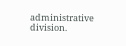administrative division.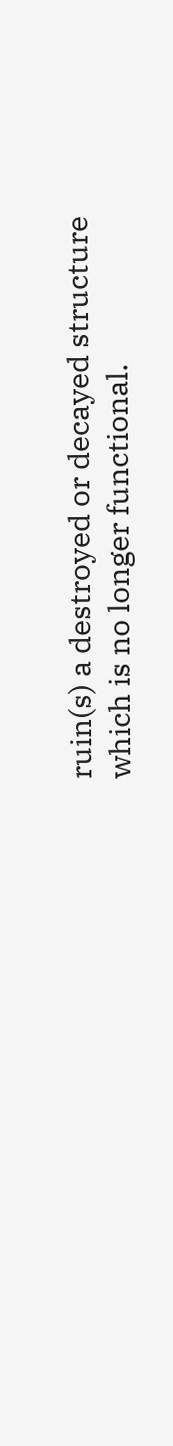ruin(s) a destroyed or decayed structure which is no longer functional.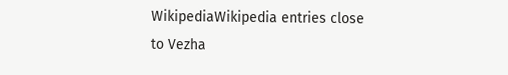WikipediaWikipedia entries close to Vezha